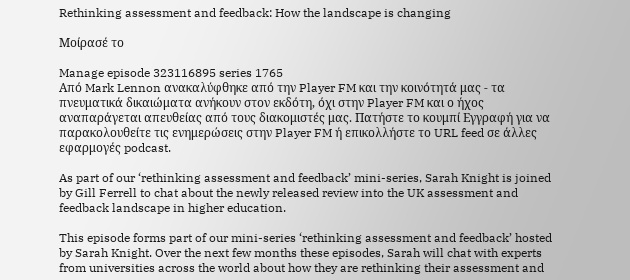Rethinking assessment and feedback: How the landscape is changing

Μοίρασέ το

Manage episode 323116895 series 1765
Από Mark Lennon ανακαλύφθηκε από την Player FM και την κοινότητά μας - τα πνευματικά δικαιώματα ανήκουν στον εκδότη, όχι στην Player FM και ο ήχος αναπαράγεται απευθείας από τους διακομιστές μας. Πατήστε το κουμπί Εγγραφή για να παρακολουθείτε τις ενημερώσεις στην Player FM ή επικολλήστε το URL feed σε άλλες εφαρμογές podcast.

As part of our ‘rethinking assessment and feedback’ mini-series, Sarah Knight is joined by Gill Ferrell to chat about the newly released review into the UK assessment and feedback landscape in higher education.

This episode forms part of our mini-series ‘rethinking assessment and feedback’ hosted by Sarah Knight. Over the next few months these episodes, Sarah will chat with experts from universities across the world about how they are rethinking their assessment and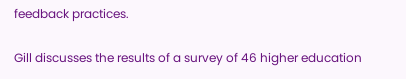feedback practices.

Gill discusses the results of a survey of 46 higher education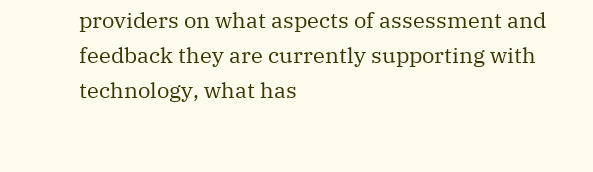providers on what aspects of assessment and feedback they are currently supporting with technology, what has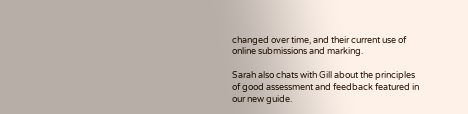changed over time, and their current use of online submissions and marking.

Sarah also chats with Gill about the principles of good assessment and feedback featured in our new guide.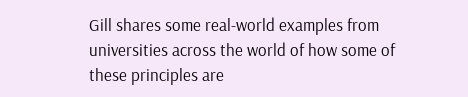Gill shares some real-world examples from universities across the world of how some of these principles are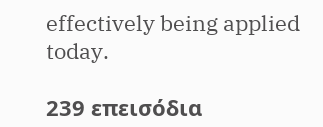effectively being applied today.

239 επεισόδια